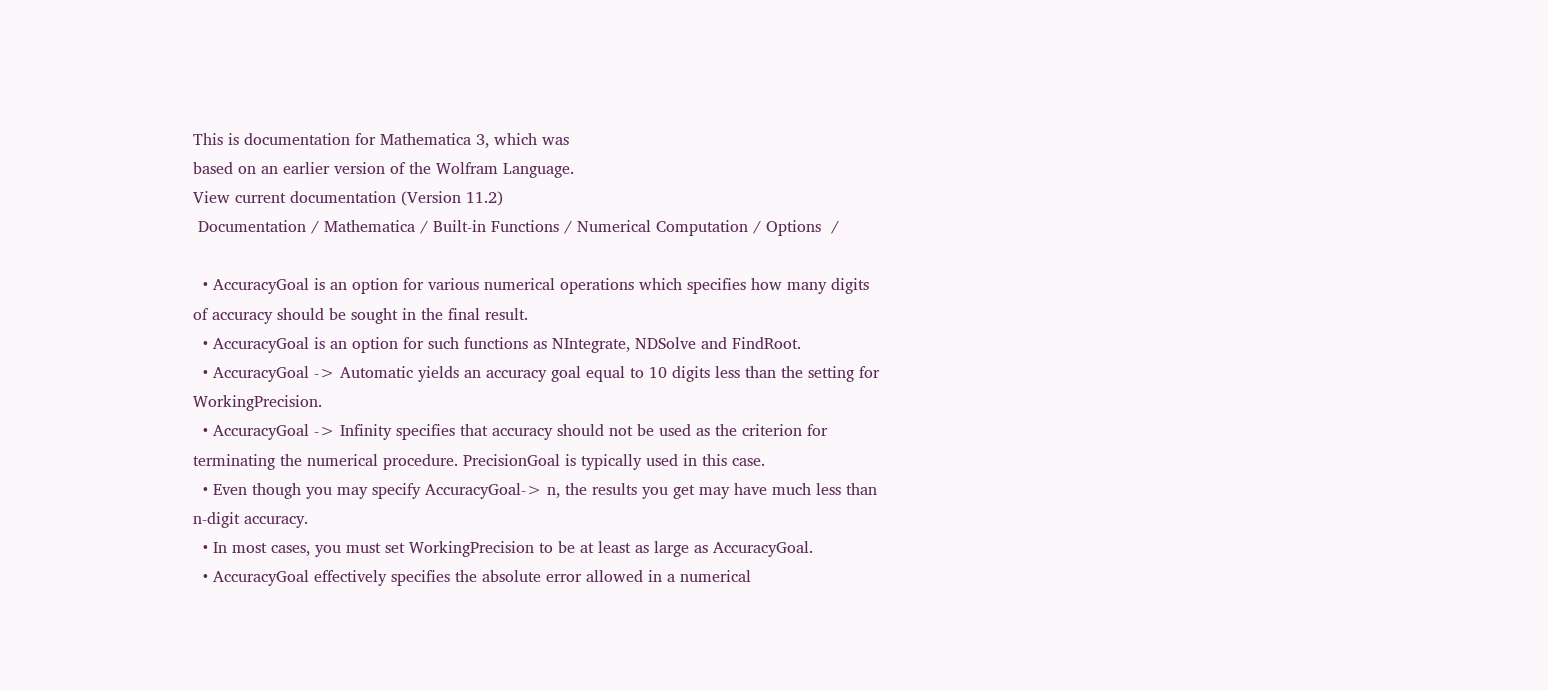This is documentation for Mathematica 3, which was
based on an earlier version of the Wolfram Language.
View current documentation (Version 11.2)
 Documentation / Mathematica / Built-in Functions / Numerical Computation / Options  /

  • AccuracyGoal is an option for various numerical operations which specifies how many digits of accuracy should be sought in the final result.
  • AccuracyGoal is an option for such functions as NIntegrate, NDSolve and FindRoot.
  • AccuracyGoal -> Automatic yields an accuracy goal equal to 10 digits less than the setting for WorkingPrecision.
  • AccuracyGoal -> Infinity specifies that accuracy should not be used as the criterion for terminating the numerical procedure. PrecisionGoal is typically used in this case.
  • Even though you may specify AccuracyGoal-> n, the results you get may have much less than n-digit accuracy.
  • In most cases, you must set WorkingPrecision to be at least as large as AccuracyGoal.
  • AccuracyGoal effectively specifies the absolute error allowed in a numerical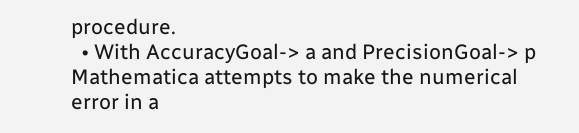procedure.
  • With AccuracyGoal-> a and PrecisionGoal-> p Mathematica attempts to make the numerical error in a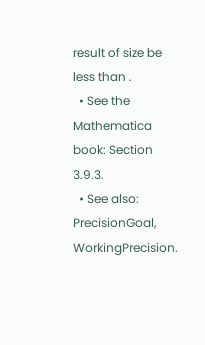result of size be less than .
  • See the Mathematica book: Section 3.9.3.
  • See also: PrecisionGoal, WorkingPrecision.